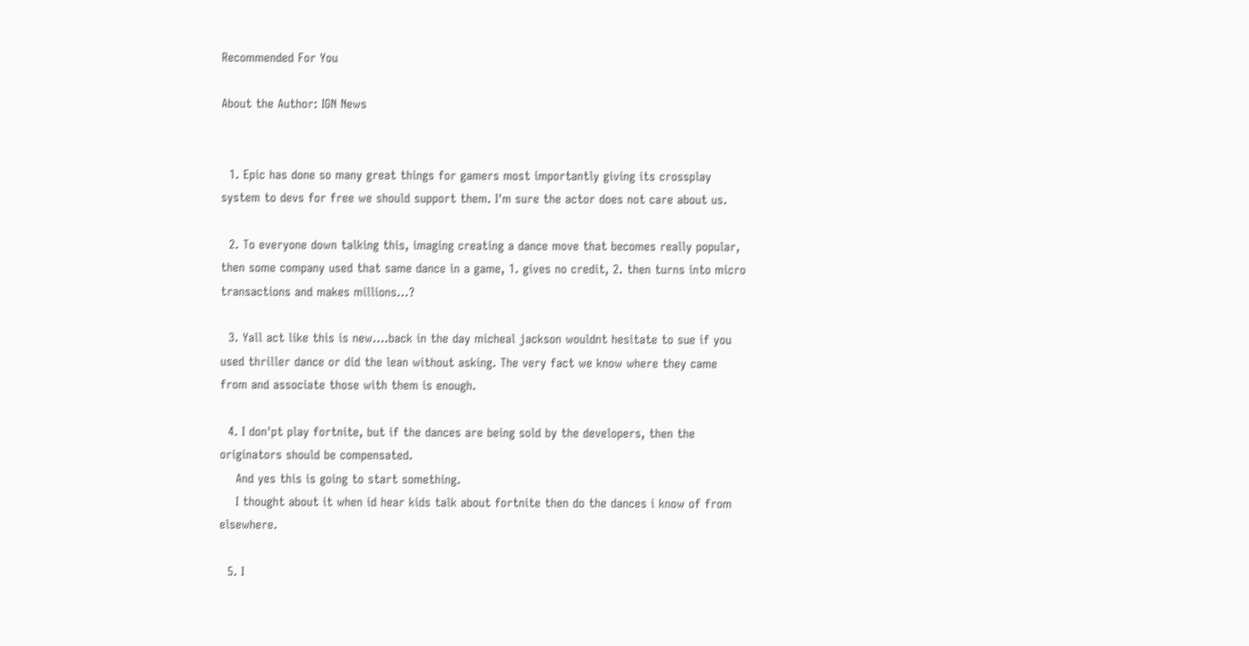Recommended For You

About the Author: IGN News


  1. Epic has done so many great things for gamers most importantly giving its crossplay system to devs for free we should support them. I'm sure the actor does not care about us.

  2. To everyone down talking this, imaging creating a dance move that becomes really popular, then some company used that same dance in a game, 1. gives no credit, 2. then turns into micro transactions and makes millions…?

  3. Yall act like this is new….back in the day micheal jackson wouldnt hesitate to sue if you used thriller dance or did the lean without asking. The very fact we know where they came from and associate those with them is enough.

  4. I don'pt play fortnite, but if the dances are being sold by the developers, then the originators should be compensated.
    And yes this is going to start something.
    I thought about it when id hear kids talk about fortnite then do the dances i know of from elsewhere.

  5. I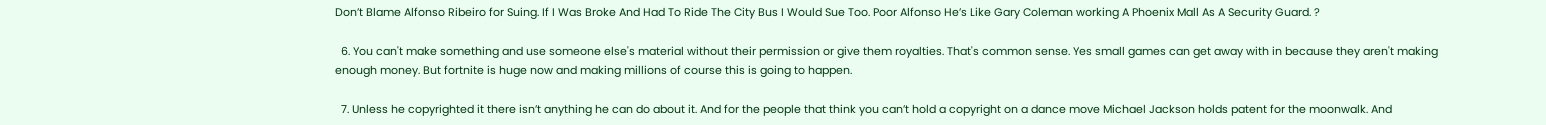Don’t Blame Alfonso Ribeiro for Suing. If I Was Broke And Had To Ride The City Bus I Would Sue Too. Poor Alfonso He’s Like Gary Coleman working A Phoenix Mall As A Security Guard. ?

  6. You can't make something and use someone else's material without their permission or give them royalties. That's common sense. Yes small games can get away with in because they aren't making enough money. But fortnite is huge now and making millions of course this is going to happen.

  7. Unless he copyrighted it there isn’t anything he can do about it. And for the people that think you can’t hold a copyright on a dance move Michael Jackson holds patent for the moonwalk. And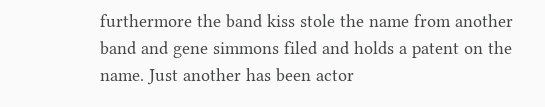furthermore the band kiss stole the name from another band and gene simmons filed and holds a patent on the name. Just another has been actor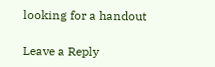looking for a handout

Leave a Reply